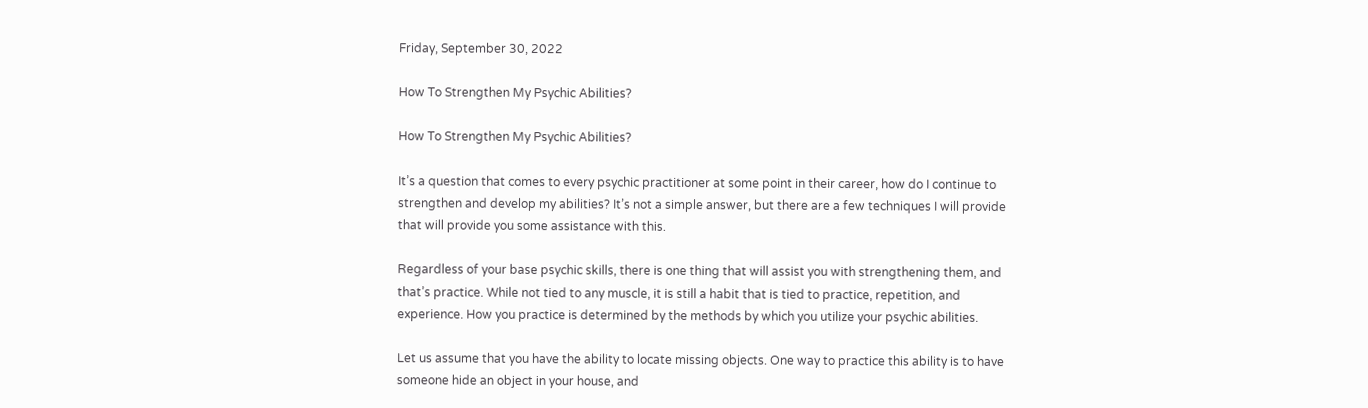Friday, September 30, 2022

How To Strengthen My Psychic Abilities?

How To Strengthen My Psychic Abilities?

It’s a question that comes to every psychic practitioner at some point in their career, how do I continue to strengthen and develop my abilities? It’s not a simple answer, but there are a few techniques I will provide that will provide you some assistance with this.

Regardless of your base psychic skills, there is one thing that will assist you with strengthening them, and that’s practice. While not tied to any muscle, it is still a habit that is tied to practice, repetition, and experience. How you practice is determined by the methods by which you utilize your psychic abilities.

Let us assume that you have the ability to locate missing objects. One way to practice this ability is to have someone hide an object in your house, and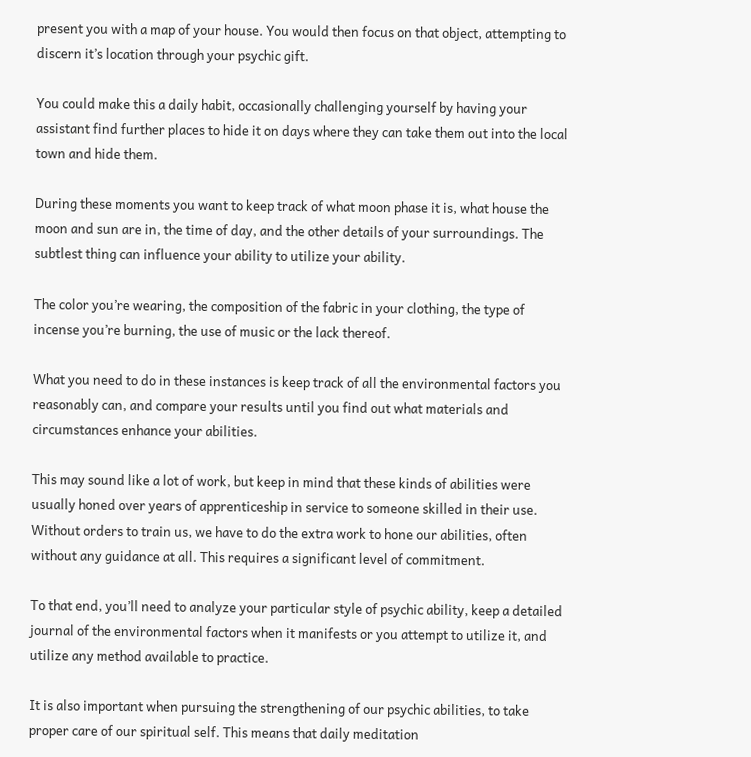present you with a map of your house. You would then focus on that object, attempting to discern it’s location through your psychic gift.

You could make this a daily habit, occasionally challenging yourself by having your assistant find further places to hide it on days where they can take them out into the local town and hide them.

During these moments you want to keep track of what moon phase it is, what house the moon and sun are in, the time of day, and the other details of your surroundings. The subtlest thing can influence your ability to utilize your ability.

The color you’re wearing, the composition of the fabric in your clothing, the type of incense you’re burning, the use of music or the lack thereof.

What you need to do in these instances is keep track of all the environmental factors you reasonably can, and compare your results until you find out what materials and circumstances enhance your abilities.

This may sound like a lot of work, but keep in mind that these kinds of abilities were usually honed over years of apprenticeship in service to someone skilled in their use. Without orders to train us, we have to do the extra work to hone our abilities, often without any guidance at all. This requires a significant level of commitment.

To that end, you’ll need to analyze your particular style of psychic ability, keep a detailed journal of the environmental factors when it manifests or you attempt to utilize it, and utilize any method available to practice.

It is also important when pursuing the strengthening of our psychic abilities, to take proper care of our spiritual self. This means that daily meditation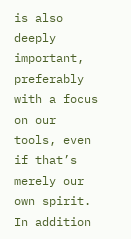is also deeply important, preferably with a focus on our tools, even if that’s merely our own spirit. In addition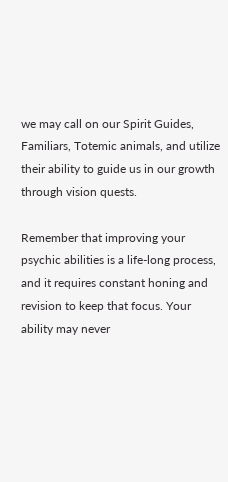we may call on our Spirit Guides, Familiars, Totemic animals, and utilize their ability to guide us in our growth through vision quests.

Remember that improving your psychic abilities is a life-long process, and it requires constant honing and revision to keep that focus. Your ability may never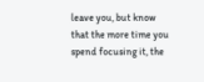leave you, but know that the more time you spend focusing it, the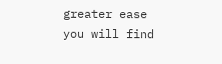greater ease you will find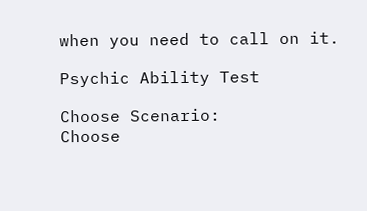when you need to call on it.

Psychic Ability Test

Choose Scenario:
Choose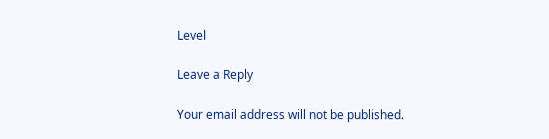Level

Leave a Reply

Your email address will not be published.